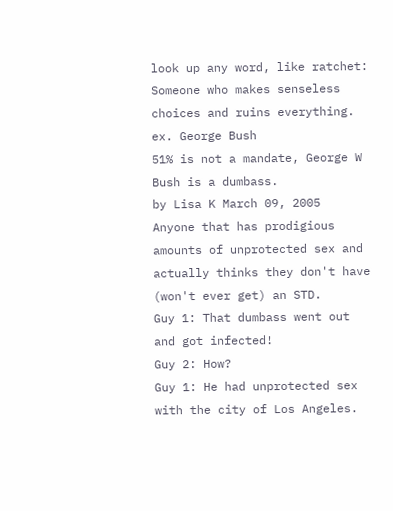look up any word, like ratchet:
Someone who makes senseless choices and ruins everything.
ex. George Bush
51% is not a mandate, George W Bush is a dumbass.
by Lisa K March 09, 2005
Anyone that has prodigious amounts of unprotected sex and actually thinks they don't have (won't ever get) an STD.
Guy 1: That dumbass went out and got infected!
Guy 2: How?
Guy 1: He had unprotected sex with the city of Los Angeles.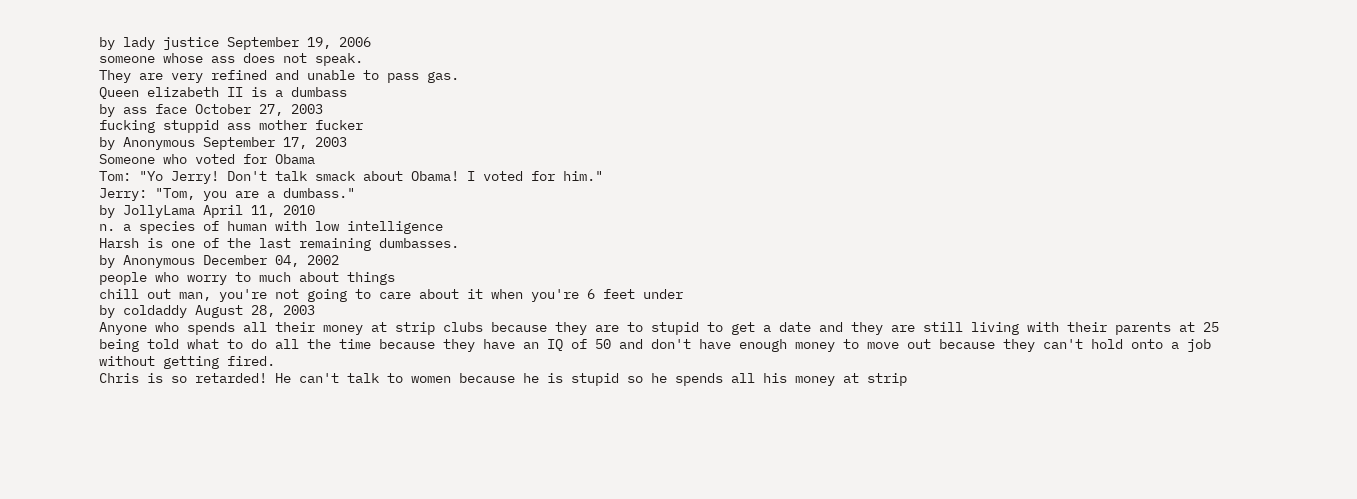by lady justice September 19, 2006
someone whose ass does not speak.
They are very refined and unable to pass gas.
Queen elizabeth II is a dumbass
by ass face October 27, 2003
fucking stuppid ass mother fucker
by Anonymous September 17, 2003
Someone who voted for Obama
Tom: "Yo Jerry! Don't talk smack about Obama! I voted for him."
Jerry: "Tom, you are a dumbass."
by JollyLama April 11, 2010
n. a species of human with low intelligence
Harsh is one of the last remaining dumbasses.
by Anonymous December 04, 2002
people who worry to much about things
chill out man, you're not going to care about it when you're 6 feet under
by coldaddy August 28, 2003
Anyone who spends all their money at strip clubs because they are to stupid to get a date and they are still living with their parents at 25 being told what to do all the time because they have an IQ of 50 and don't have enough money to move out because they can't hold onto a job without getting fired.
Chris is so retarded! He can't talk to women because he is stupid so he spends all his money at strip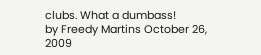clubs. What a dumbass!
by Freedy Martins October 26, 2009